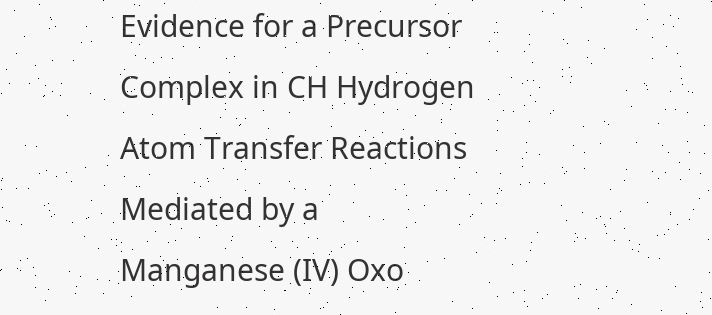Evidence for a Precursor Complex in CH Hydrogen Atom Transfer Reactions Mediated by a Manganese (IV) Oxo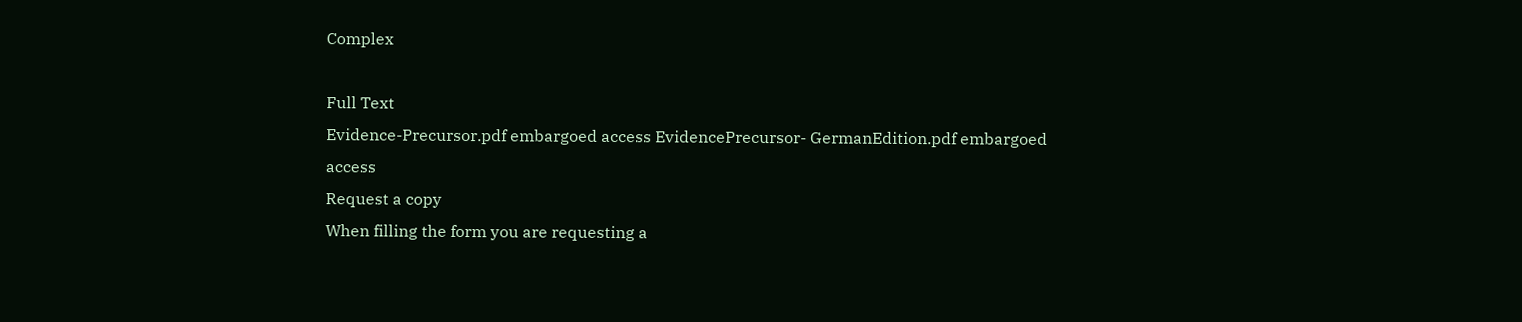Complex

Full Text
Evidence-Precursor.pdf embargoed access EvidencePrecursor- GermanEdition.pdf embargoed access
Request a copy
When filling the form you are requesting a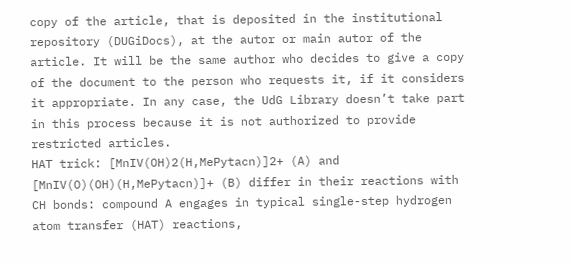copy of the article, that is deposited in the institutional repository (DUGiDocs), at the autor or main autor of the article. It will be the same author who decides to give a copy of the document to the person who requests it, if it considers it appropriate. In any case, the UdG Library doesn’t take part in this process because it is not authorized to provide restricted articles.
HAT trick: [MnIV(OH)2(H,MePytacn)]2+ (A) and [MnIV(O)(OH)(H,MePytacn)]+ (B) differ in their reactions with CH bonds: compound A engages in typical single-step hydrogen atom transfer (HAT) reactions,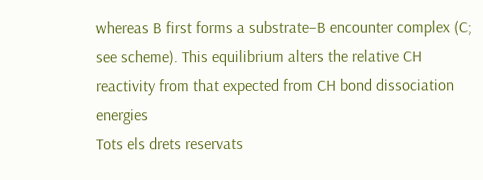whereas B first forms a substrate–B encounter complex (C; see scheme). This equilibrium alters the relative CH reactivity from that expected from CH bond dissociation energies
Tots els drets reservats